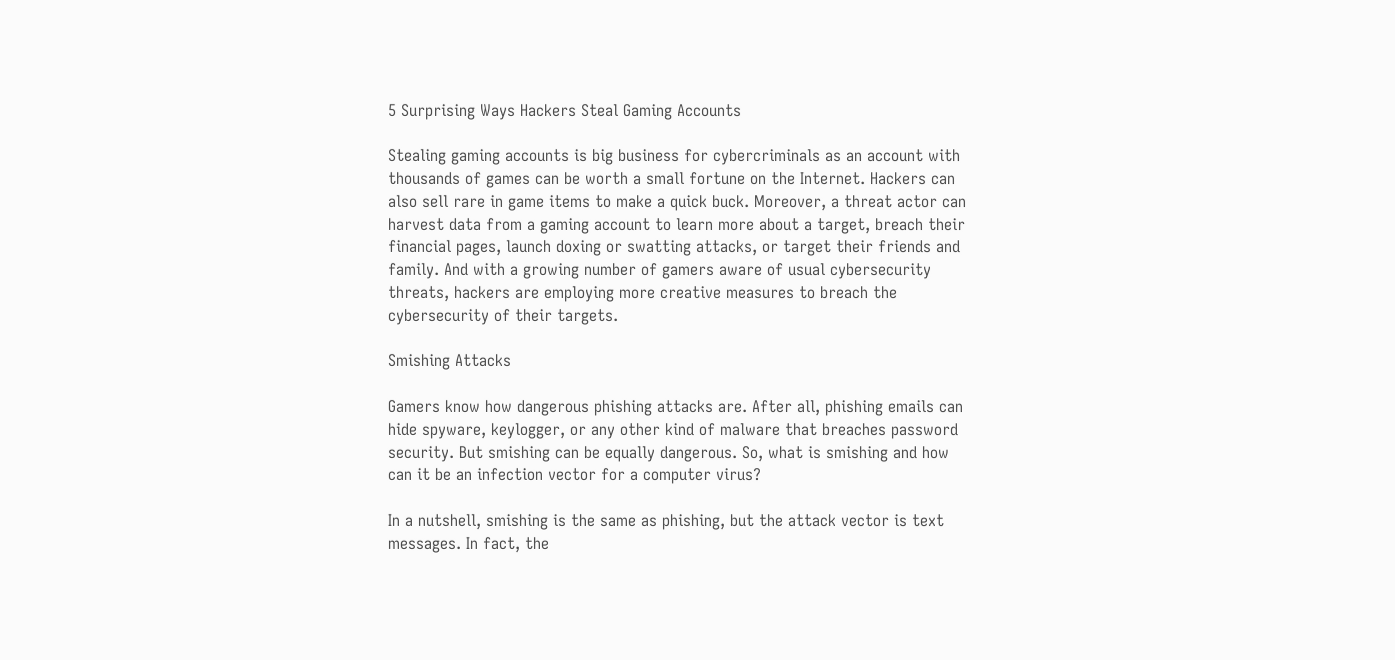5 Surprising Ways Hackers Steal Gaming Accounts

Stealing gaming accounts is big business for cybercriminals as an account with thousands of games can be worth a small fortune on the Internet. Hackers can also sell rare in game items to make a quick buck. Moreover, a threat actor can harvest data from a gaming account to learn more about a target, breach their financial pages, launch doxing or swatting attacks, or target their friends and family. And with a growing number of gamers aware of usual cybersecurity threats, hackers are employing more creative measures to breach the cybersecurity of their targets.

Smishing Attacks

Gamers know how dangerous phishing attacks are. After all, phishing emails can hide spyware, keylogger, or any other kind of malware that breaches password security. But smishing can be equally dangerous. So, what is smishing and how can it be an infection vector for a computer virus?

In a nutshell, smishing is the same as phishing, but the attack vector is text messages. In fact, the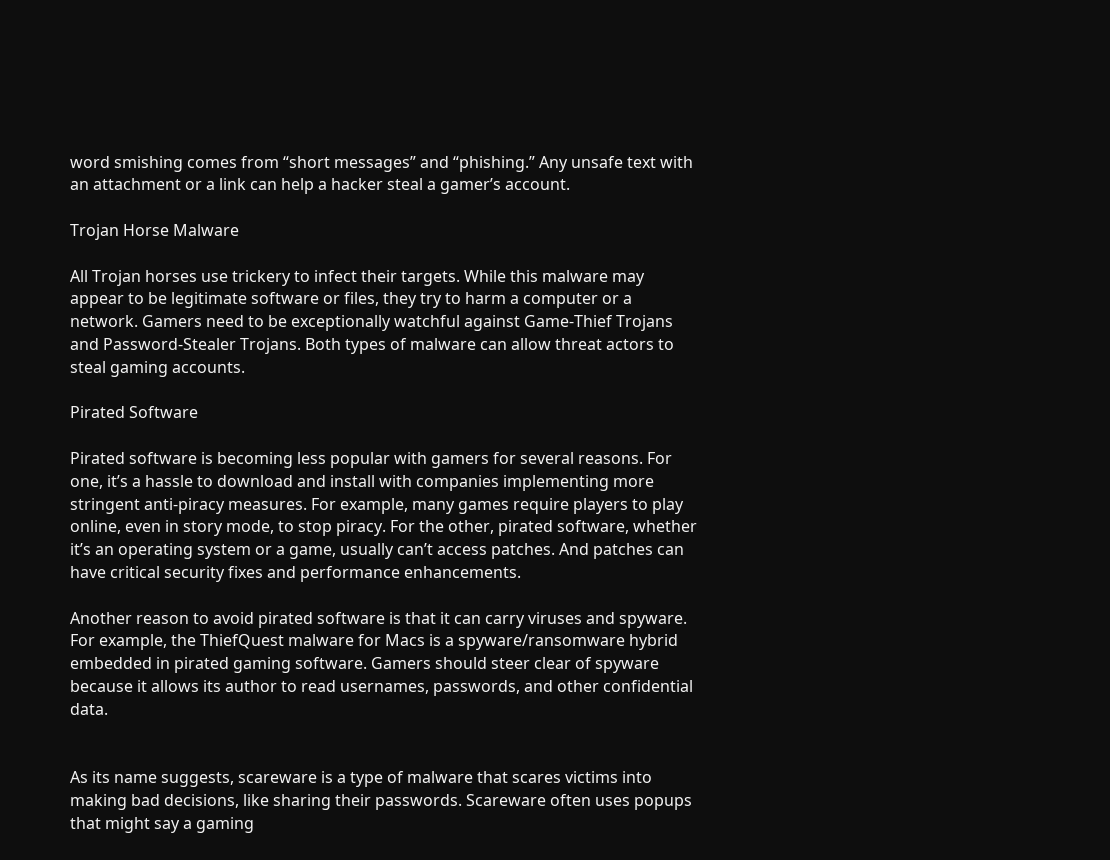word smishing comes from “short messages” and “phishing.” Any unsafe text with an attachment or a link can help a hacker steal a gamer’s account.

Trojan Horse Malware

All Trojan horses use trickery to infect their targets. While this malware may appear to be legitimate software or files, they try to harm a computer or a network. Gamers need to be exceptionally watchful against Game-Thief Trojans and Password-Stealer Trojans. Both types of malware can allow threat actors to steal gaming accounts.

Pirated Software

Pirated software is becoming less popular with gamers for several reasons. For one, it’s a hassle to download and install with companies implementing more stringent anti-piracy measures. For example, many games require players to play online, even in story mode, to stop piracy. For the other, pirated software, whether it’s an operating system or a game, usually can’t access patches. And patches can have critical security fixes and performance enhancements.

Another reason to avoid pirated software is that it can carry viruses and spyware. For example, the ThiefQuest malware for Macs is a spyware/ransomware hybrid embedded in pirated gaming software. Gamers should steer clear of spyware because it allows its author to read usernames, passwords, and other confidential data.


As its name suggests, scareware is a type of malware that scares victims into making bad decisions, like sharing their passwords. Scareware often uses popups that might say a gaming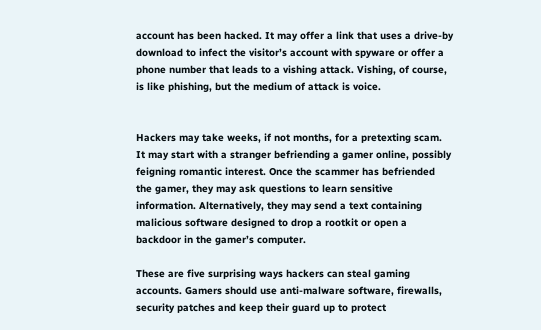account has been hacked. It may offer a link that uses a drive-by download to infect the visitor’s account with spyware or offer a phone number that leads to a vishing attack. Vishing, of course, is like phishing, but the medium of attack is voice.


Hackers may take weeks, if not months, for a pretexting scam. It may start with a stranger befriending a gamer online, possibly feigning romantic interest. Once the scammer has befriended the gamer, they may ask questions to learn sensitive information. Alternatively, they may send a text containing malicious software designed to drop a rootkit or open a backdoor in the gamer’s computer.

These are five surprising ways hackers can steal gaming accounts. Gamers should use anti-malware software, firewalls, security patches and keep their guard up to protect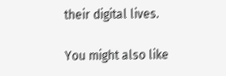their digital lives.

You might also like